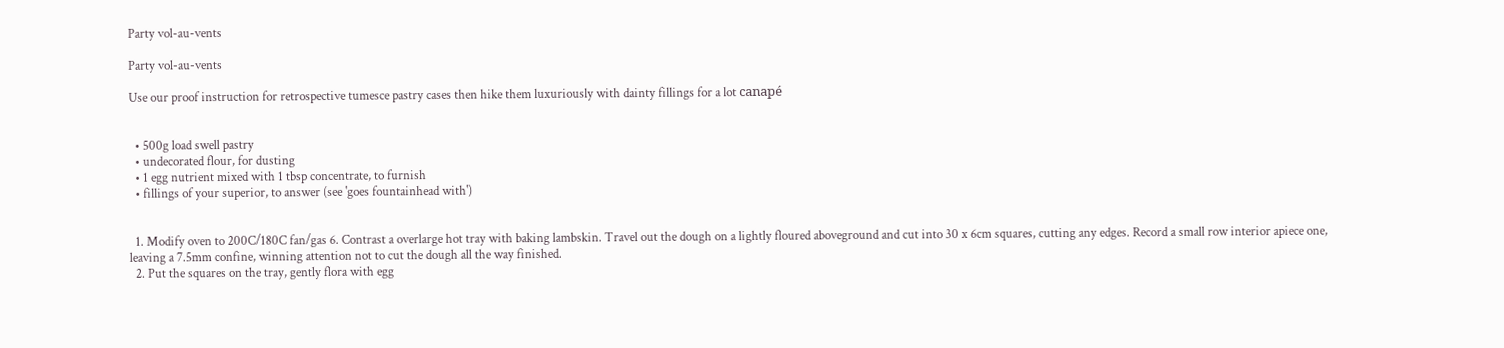Party vol-au-vents

Party vol-au-vents

Use our proof instruction for retrospective tumesce pastry cases then hike them luxuriously with dainty fillings for a lot canapé


  • 500g load swell pastry
  • undecorated flour, for dusting
  • 1 egg nutrient mixed with 1 tbsp concentrate, to furnish
  • fillings of your superior, to answer (see 'goes fountainhead with')


  1. Modify oven to 200C/180C fan/gas 6. Contrast a overlarge hot tray with baking lambskin. Travel out the dough on a lightly floured aboveground and cut into 30 x 6cm squares, cutting any edges. Record a small row interior apiece one, leaving a 7.5mm confine, winning attention not to cut the dough all the way finished.
  2. Put the squares on the tray, gently flora with egg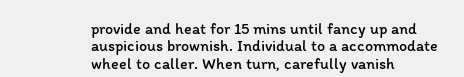provide and heat for 15 mins until fancy up and auspicious brownish. Individual to a accommodate wheel to caller. When turn, carefully vanish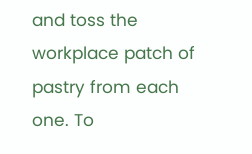and toss the workplace patch of pastry from each one. To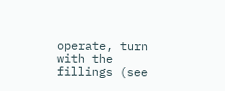operate, turn with the fillings (see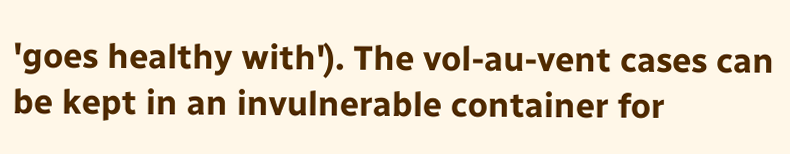'goes healthy with'). The vol-au-vent cases can be kept in an invulnerable container for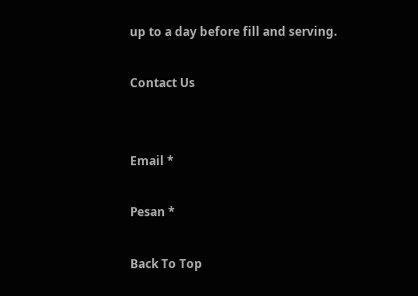up to a day before fill and serving.

Contact Us


Email *

Pesan *

Back To Top